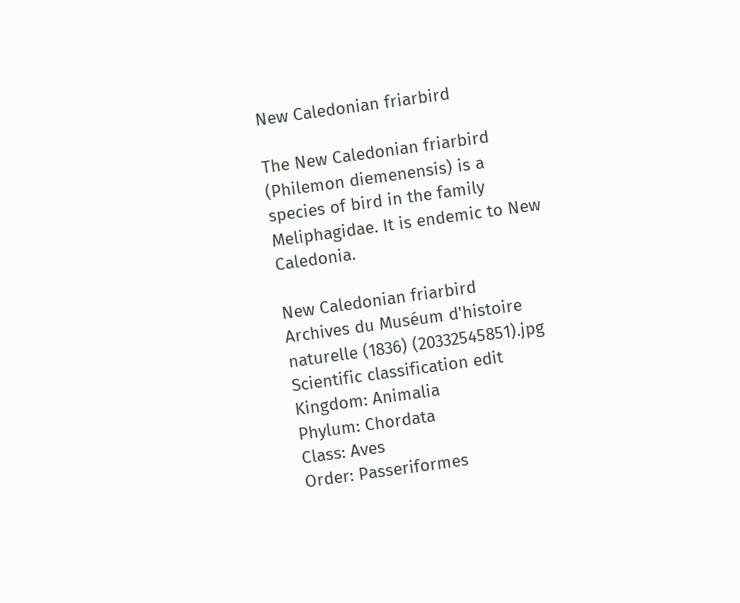New Caledonian friarbird

The New Caledonian friarbird (Philemon diemenensis) is a species of bird in the family Meliphagidae. It is endemic to New Caledonia.

New Caledonian friarbird
Archives du Muséum d'histoire naturelle (1836) (20332545851).jpg
Scientific classification edit
Kingdom: Animalia
Phylum: Chordata
Class: Aves
Order: Passeriformes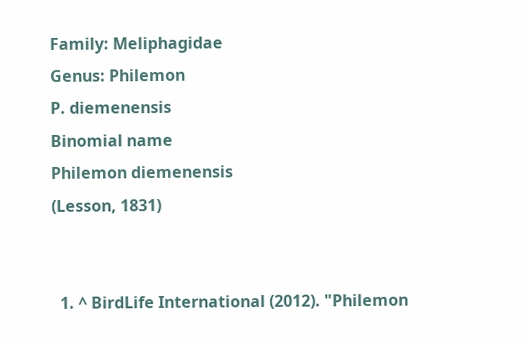Family: Meliphagidae
Genus: Philemon
P. diemenensis
Binomial name
Philemon diemenensis
(Lesson, 1831)


  1. ^ BirdLife International (2012). "Philemon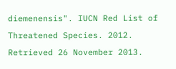diemenensis". IUCN Red List of Threatened Species. 2012. Retrieved 26 November 2013.